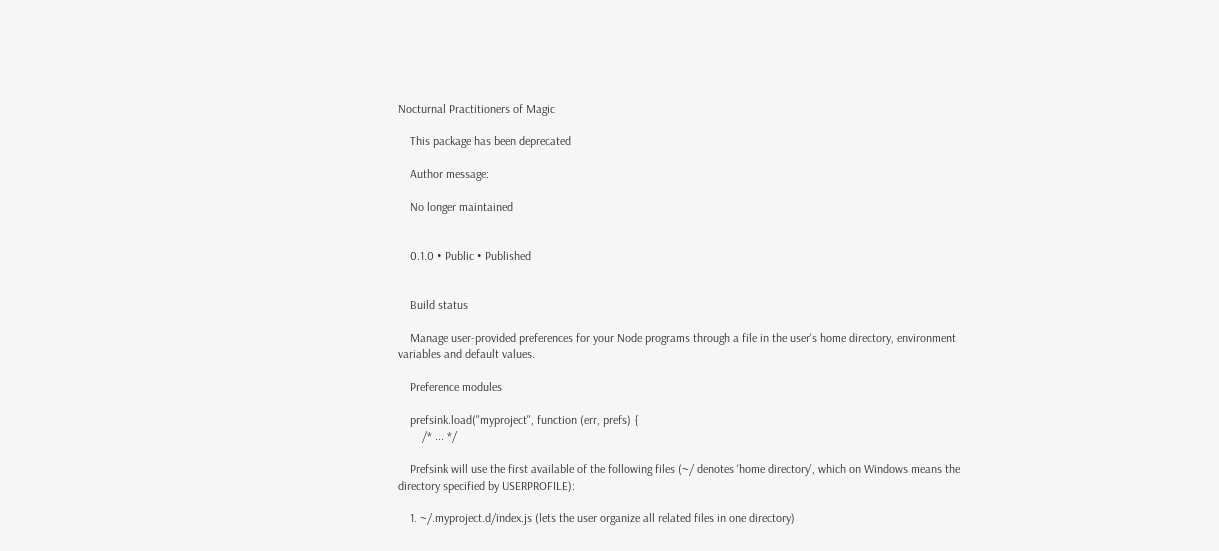Nocturnal Practitioners of Magic

    This package has been deprecated

    Author message:

    No longer maintained


    0.1.0 • Public • Published


    Build status

    Manage user-provided preferences for your Node programs through a file in the user's home directory, environment variables and default values.

    Preference modules

    prefsink.load("myproject", function (err, prefs) {
        /* ... */

    Prefsink will use the first available of the following files (~/ denotes 'home directory', which on Windows means the directory specified by USERPROFILE):

    1. ~/.myproject.d/index.js (lets the user organize all related files in one directory)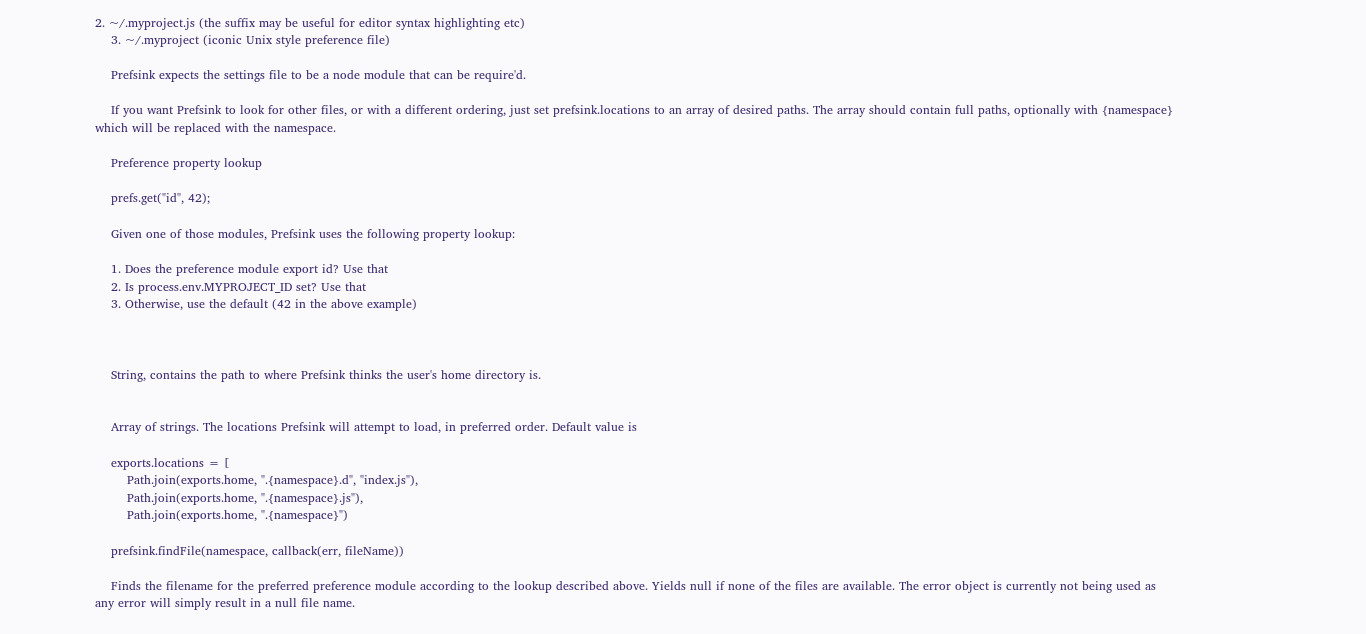2. ~/.myproject.js (the suffix may be useful for editor syntax highlighting etc)
    3. ~/.myproject (iconic Unix style preference file)

    Prefsink expects the settings file to be a node module that can be require'd.

    If you want Prefsink to look for other files, or with a different ordering, just set prefsink.locations to an array of desired paths. The array should contain full paths, optionally with {namespace} which will be replaced with the namespace.

    Preference property lookup

    prefs.get("id", 42);

    Given one of those modules, Prefsink uses the following property lookup:

    1. Does the preference module export id? Use that
    2. Is process.env.MYPROJECT_ID set? Use that
    3. Otherwise, use the default (42 in the above example)



    String, contains the path to where Prefsink thinks the user's home directory is.


    Array of strings. The locations Prefsink will attempt to load, in preferred order. Default value is

    exports.locations = [
        Path.join(exports.home, ".{namespace}.d", "index.js"),
        Path.join(exports.home, ".{namespace}.js"),
        Path.join(exports.home, ".{namespace}")

    prefsink.findFile(namespace, callback(err, fileName))

    Finds the filename for the preferred preference module according to the lookup described above. Yields null if none of the files are available. The error object is currently not being used as any error will simply result in a null file name.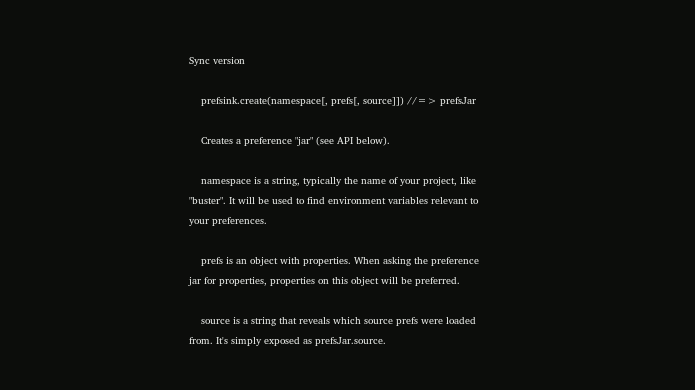Sync version

    prefsink.create(namespace[, prefs[, source]]) //=> prefsJar

    Creates a preference "jar" (see API below).

    namespace is a string, typically the name of your project, like "buster". It will be used to find environment variables relevant to your preferences.

    prefs is an object with properties. When asking the preference jar for properties, properties on this object will be preferred.

    source is a string that reveals which source prefs were loaded from. It's simply exposed as prefsJar.source.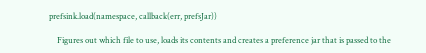prefsink.load(namespace, callback(err, prefsJar))

    Figures out which file to use, loads its contents and creates a preference jar that is passed to the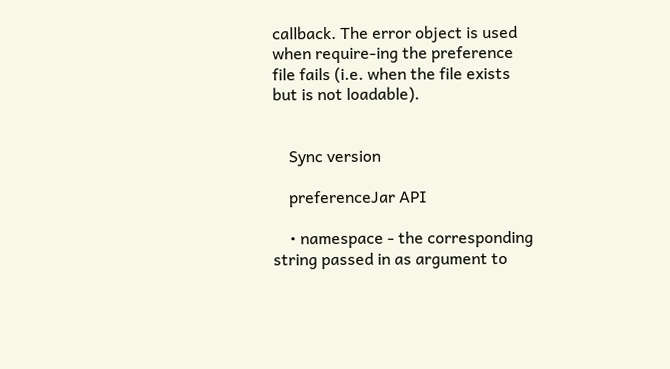callback. The error object is used when require-ing the preference file fails (i.e. when the file exists but is not loadable).


    Sync version

    preferenceJar API

    • namespace - the corresponding string passed in as argument to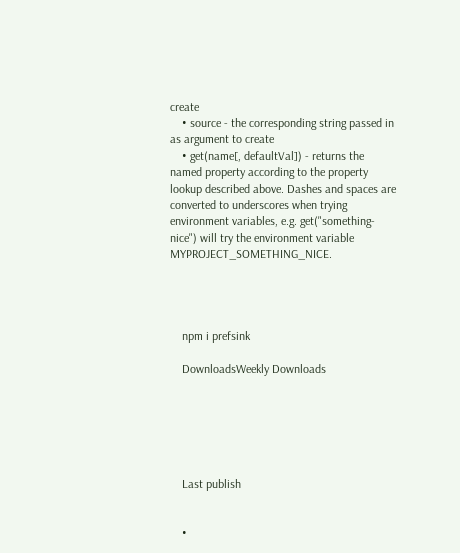create
    • source - the corresponding string passed in as argument to create
    • get(name[, defaultVal]) - returns the named property according to the property lookup described above. Dashes and spaces are converted to underscores when trying environment variables, e.g. get("something-nice") will try the environment variable MYPROJECT_SOMETHING_NICE.




    npm i prefsink

    DownloadsWeekly Downloads






    Last publish


    •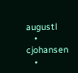augustl
    • cjohansen
    •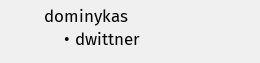dominykas
    • dwittner